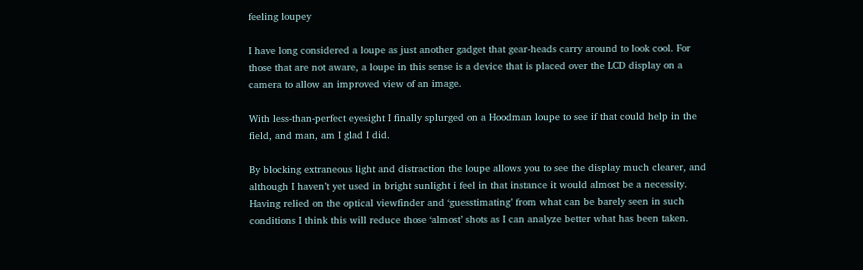feeling loupey

I have long considered a loupe as just another gadget that gear-heads carry around to look cool. For those that are not aware, a loupe in this sense is a device that is placed over the LCD display on a camera to allow an improved view of an image.

With less-than-perfect eyesight I finally splurged on a Hoodman loupe to see if that could help in the field, and man, am I glad I did.

By blocking extraneous light and distraction the loupe allows you to see the display much clearer, and although I haven’t yet used in bright sunlight i feel in that instance it would almost be a necessity. Having relied on the optical viewfinder and ‘guesstimating’ from what can be barely seen in such conditions I think this will reduce those ‘almost’ shots as I can analyze better what has been taken.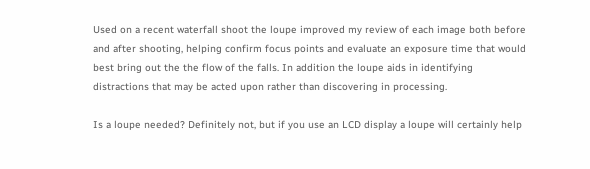Used on a recent waterfall shoot the loupe improved my review of each image both before and after shooting, helping confirm focus points and evaluate an exposure time that would best bring out the the flow of the falls. In addition the loupe aids in identifying distractions that may be acted upon rather than discovering in processing.

Is a loupe needed? Definitely not, but if you use an LCD display a loupe will certainly help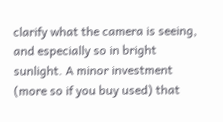clarify what the camera is seeing, and especially so in bright sunlight. A minor investment (more so if you buy used) that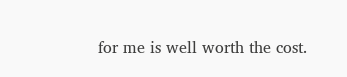for me is well worth the cost.